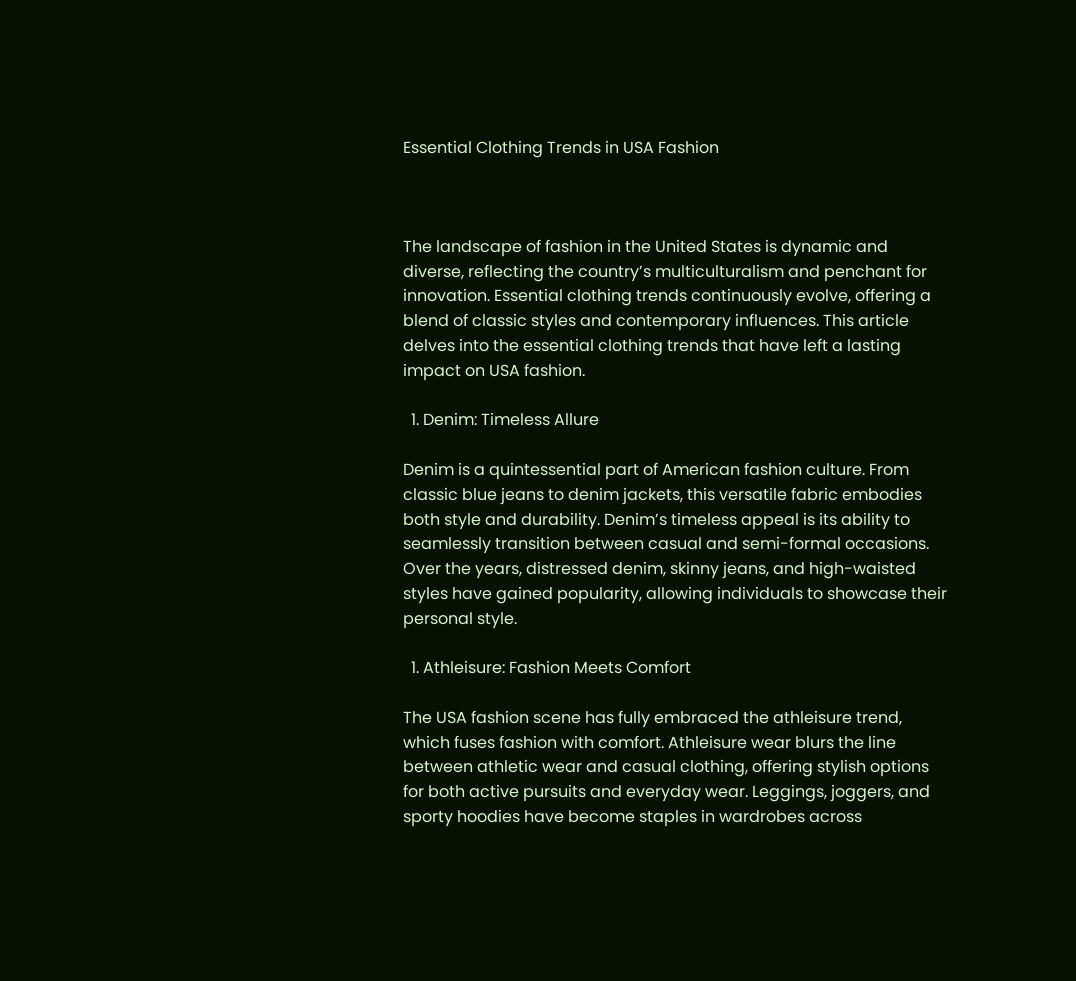Essential Clothing Trends in USA Fashion



The landscape of fashion in the United States is dynamic and diverse, reflecting the country’s multiculturalism and penchant for innovation. Essential clothing trends continuously evolve, offering a blend of classic styles and contemporary influences. This article delves into the essential clothing trends that have left a lasting impact on USA fashion.

  1. Denim: Timeless Allure

Denim is a quintessential part of American fashion culture. From classic blue jeans to denim jackets, this versatile fabric embodies both style and durability. Denim’s timeless appeal is its ability to seamlessly transition between casual and semi-formal occasions. Over the years, distressed denim, skinny jeans, and high-waisted styles have gained popularity, allowing individuals to showcase their personal style.

  1. Athleisure: Fashion Meets Comfort

The USA fashion scene has fully embraced the athleisure trend, which fuses fashion with comfort. Athleisure wear blurs the line between athletic wear and casual clothing, offering stylish options for both active pursuits and everyday wear. Leggings, joggers, and sporty hoodies have become staples in wardrobes across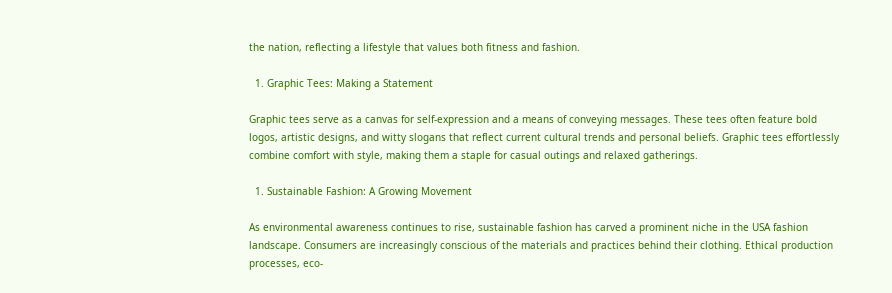the nation, reflecting a lifestyle that values both fitness and fashion.

  1. Graphic Tees: Making a Statement

Graphic tees serve as a canvas for self-expression and a means of conveying messages. These tees often feature bold logos, artistic designs, and witty slogans that reflect current cultural trends and personal beliefs. Graphic tees effortlessly combine comfort with style, making them a staple for casual outings and relaxed gatherings.

  1. Sustainable Fashion: A Growing Movement

As environmental awareness continues to rise, sustainable fashion has carved a prominent niche in the USA fashion landscape. Consumers are increasingly conscious of the materials and practices behind their clothing. Ethical production processes, eco-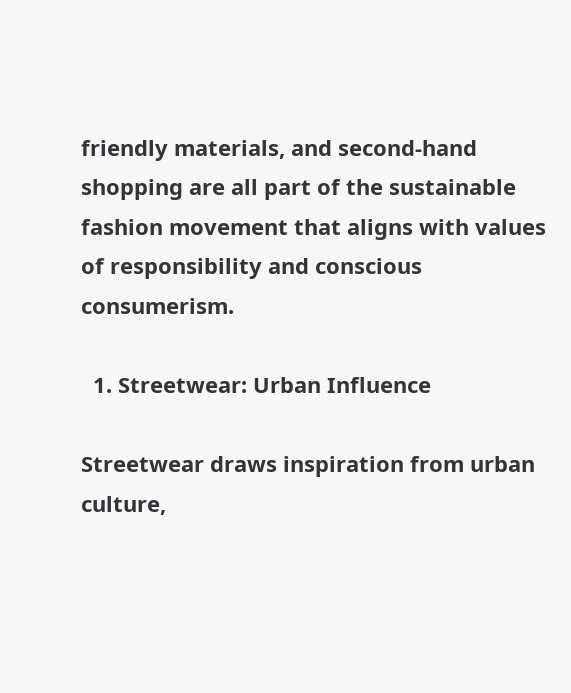friendly materials, and second-hand shopping are all part of the sustainable fashion movement that aligns with values of responsibility and conscious consumerism.

  1. Streetwear: Urban Influence

Streetwear draws inspiration from urban culture,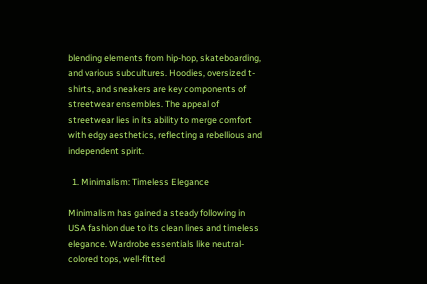blending elements from hip-hop, skateboarding, and various subcultures. Hoodies, oversized t-shirts, and sneakers are key components of streetwear ensembles. The appeal of streetwear lies in its ability to merge comfort with edgy aesthetics, reflecting a rebellious and independent spirit.

  1. Minimalism: Timeless Elegance

Minimalism has gained a steady following in USA fashion due to its clean lines and timeless elegance. Wardrobe essentials like neutral-colored tops, well-fitted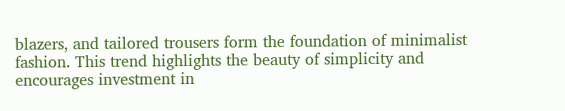blazers, and tailored trousers form the foundation of minimalist fashion. This trend highlights the beauty of simplicity and encourages investment in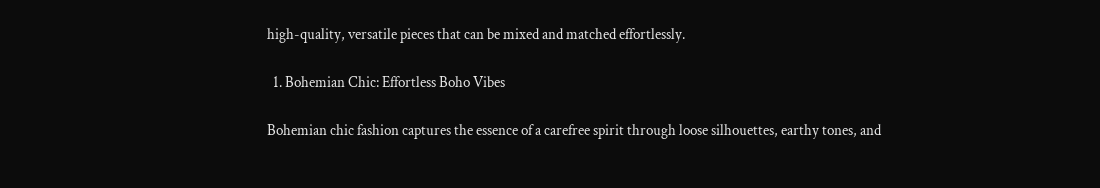high-quality, versatile pieces that can be mixed and matched effortlessly.

  1. Bohemian Chic: Effortless Boho Vibes

Bohemian chic fashion captures the essence of a carefree spirit through loose silhouettes, earthy tones, and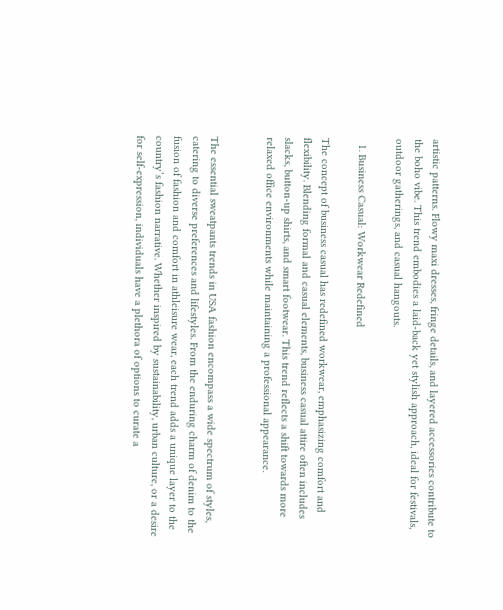artistic patterns. Flowy maxi dresses, fringe details, and layered accessories contribute to the boho vibe. This trend embodies a laid-back yet stylish approach, ideal for festivals, outdoor gatherings, and casual hangouts.

  1. Business Casual: Workwear Redefined

The concept of business casual has redefined workwear, emphasizing comfort and flexibility. Blending formal and casual elements, business casual attire often includes slacks, button-up shirts, and smart footwear. This trend reflects a shift towards more relaxed office environments while maintaining a professional appearance.


The essential sweatpants trends in USA fashion encompass a wide spectrum of styles, catering to diverse preferences and lifestyles. From the enduring charm of denim to the fusion of fashion and comfort in athleisure wear, each trend adds a unique layer to the country’s fashion narrative. Whether inspired by sustainability, urban culture, or a desire for self-expression, individuals have a plethora of options to curate a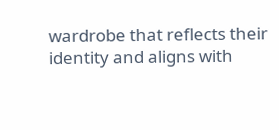wardrobe that reflects their identity and aligns with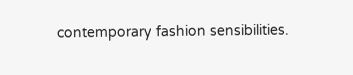contemporary fashion sensibilities.